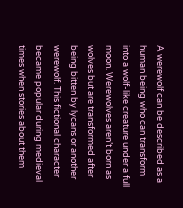A werewolf can be described as a human being who can transform into a wolf-like creature under a full moon. Werewolves aren’t born as wolves but are transformed after being bitten by lycans or another werewolf. This fictional character became popular during medieval times when stories about them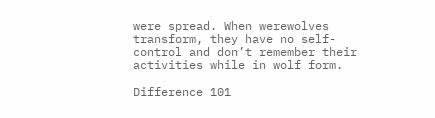were spread. When werewolves transform, they have no self-control and don’t remember their activities while in wolf form.

Difference 101